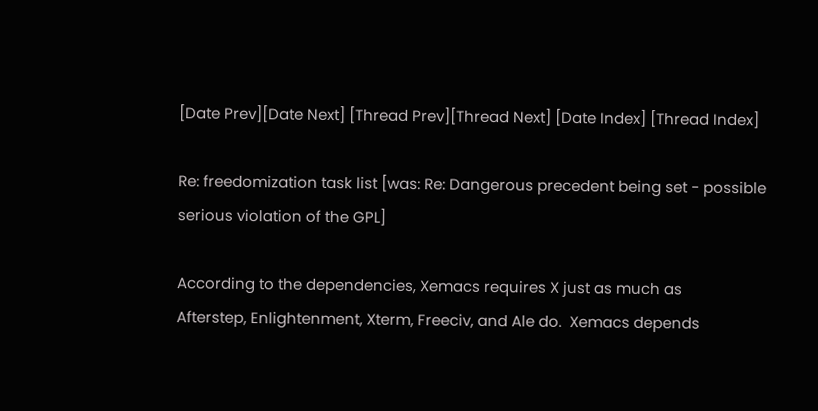[Date Prev][Date Next] [Thread Prev][Thread Next] [Date Index] [Thread Index]

Re: freedomization task list [was: Re: Dangerous precedent being set - possible serious violation of the GPL]

According to the dependencies, Xemacs requires X just as much as
Afterstep, Enlightenment, Xterm, Freeciv, and Ale do.  Xemacs depends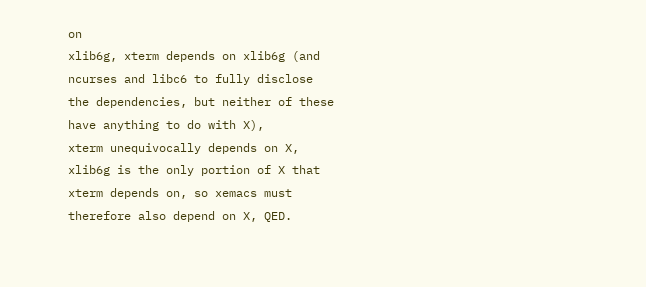on
xlib6g, xterm depends on xlib6g (and ncurses and libc6 to fully disclose
the dependencies, but neither of these have anything to do with X),
xterm unequivocally depends on X, xlib6g is the only portion of X that
xterm depends on, so xemacs must therefore also depend on X, QED.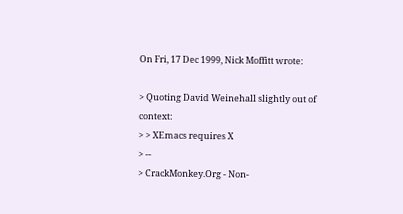On Fri, 17 Dec 1999, Nick Moffitt wrote:

> Quoting David Weinehall slightly out of context:
> > XEmacs requires X
> --
> CrackMonkey.Org - Non-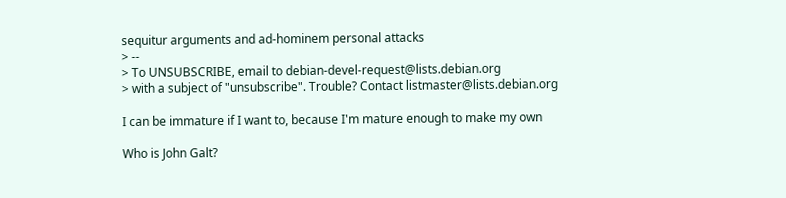sequitur arguments and ad-hominem personal attacks
> --
> To UNSUBSCRIBE, email to debian-devel-request@lists.debian.org
> with a subject of "unsubscribe". Trouble? Contact listmaster@lists.debian.org

I can be immature if I want to, because I'm mature enough to make my own

Who is John Galt?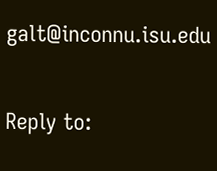galt@inconnu.isu.edu

Reply to: